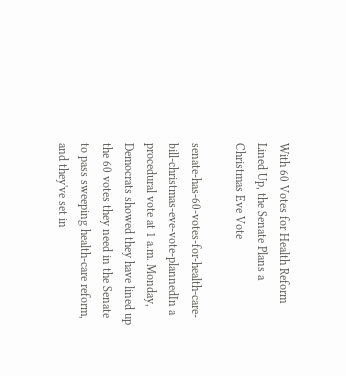With 60 Votes for Health Reform Lined Up, the Senate Plans a Christmas Eve Vote

senate-has-60-votes-for-health-care-bill-christmas-eve-vote-plannedIn a procedural vote at 1 a.m. Monday, Democrats showed they have lined up the 60 votes they need in the Senate to pass sweeping health-care reform, and they've set in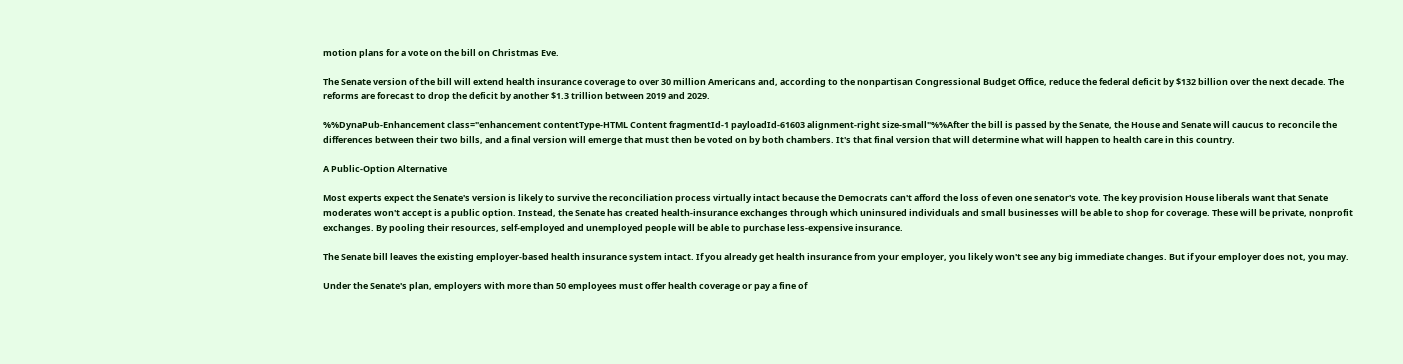motion plans for a vote on the bill on Christmas Eve.

The Senate version of the bill will extend health insurance coverage to over 30 million Americans and, according to the nonpartisan Congressional Budget Office, reduce the federal deficit by $132 billion over the next decade. The reforms are forecast to drop the deficit by another $1.3 trillion between 2019 and 2029.

%%DynaPub-Enhancement class="enhancement contentType-HTML Content fragmentId-1 payloadId-61603 alignment-right size-small"%%After the bill is passed by the Senate, the House and Senate will caucus to reconcile the differences between their two bills, and a final version will emerge that must then be voted on by both chambers. It's that final version that will determine what will happen to health care in this country.

A Public-Option Alternative

Most experts expect the Senate's version is likely to survive the reconciliation process virtually intact because the Democrats can't afford the loss of even one senator's vote. The key provision House liberals want that Senate moderates won't accept is a public option. Instead, the Senate has created health-insurance exchanges through which uninsured individuals and small businesses will be able to shop for coverage. These will be private, nonprofit exchanges. By pooling their resources, self-employed and unemployed people will be able to purchase less-expensive insurance.

The Senate bill leaves the existing employer-based health insurance system intact. If you already get health insurance from your employer, you likely won't see any big immediate changes. But if your employer does not, you may.

Under the Senate's plan, employers with more than 50 employees must offer health coverage or pay a fine of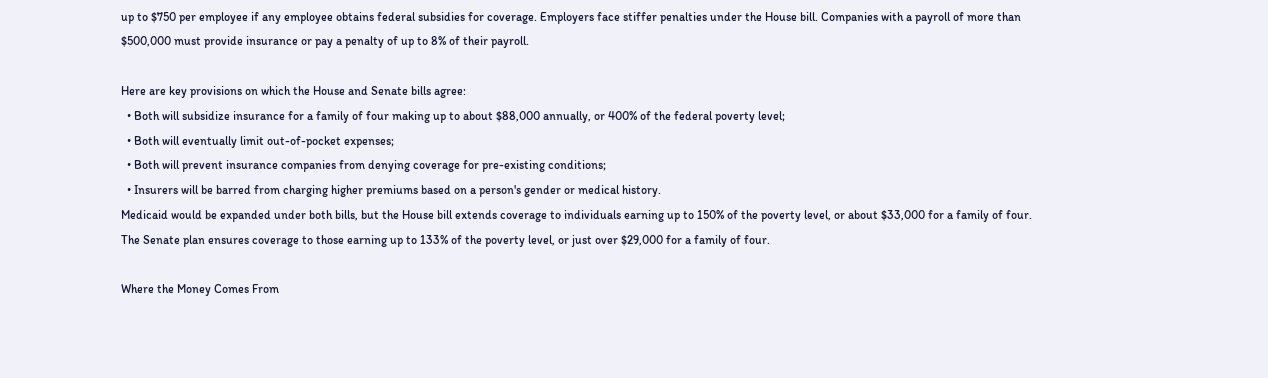up to $750 per employee if any employee obtains federal subsidies for coverage. Employers face stiffer penalties under the House bill. Companies with a payroll of more than $500,000 must provide insurance or pay a penalty of up to 8% of their payroll.

Here are key provisions on which the House and Senate bills agree:
  • Both will subsidize insurance for a family of four making up to about $88,000 annually, or 400% of the federal poverty level;
  • Both will eventually limit out-of-pocket expenses;
  • Both will prevent insurance companies from denying coverage for pre-existing conditions;
  • Insurers will be barred from charging higher premiums based on a person's gender or medical history.
Medicaid would be expanded under both bills, but the House bill extends coverage to individuals earning up to 150% of the poverty level, or about $33,000 for a family of four. The Senate plan ensures coverage to those earning up to 133% of the poverty level, or just over $29,000 for a family of four.

Where the Money Comes From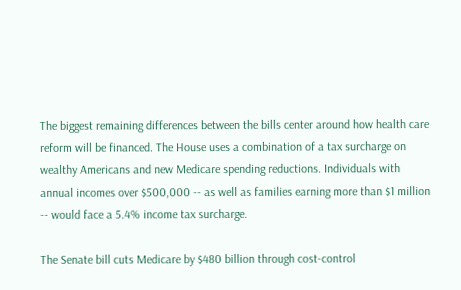The biggest remaining differences between the bills center around how health care reform will be financed. The House uses a combination of a tax surcharge on wealthy Americans and new Medicare spending reductions. Individuals with annual incomes over $500,000 -- as well as families earning more than $1 million -- would face a 5.4% income tax surcharge.

The Senate bill cuts Medicare by $480 billion through cost-control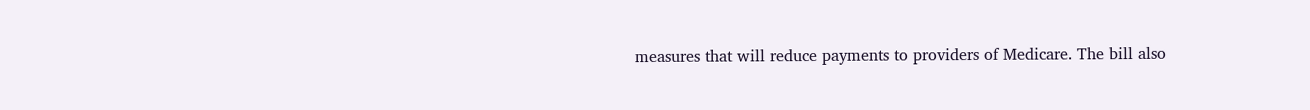measures that will reduce payments to providers of Medicare. The bill also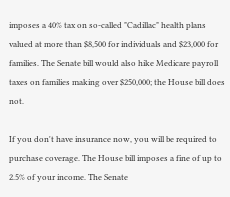imposes a 40% tax on so-called "Cadillac" health plans valued at more than $8,500 for individuals and $23,000 for families. The Senate bill would also hike Medicare payroll taxes on families making over $250,000; the House bill does not.

If you don't have insurance now, you will be required to purchase coverage. The House bill imposes a fine of up to 2.5% of your income. The Senate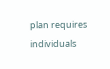plan requires individuals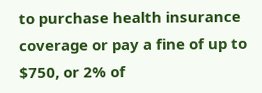to purchase health insurance coverage or pay a fine of up to $750, or 2% of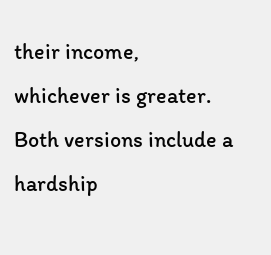their income, whichever is greater. Both versions include a hardship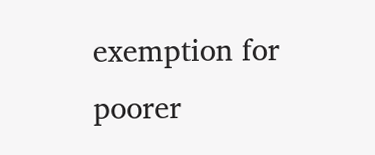exemption for poorer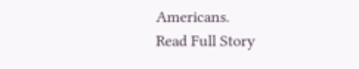Americans.
Read Full Story